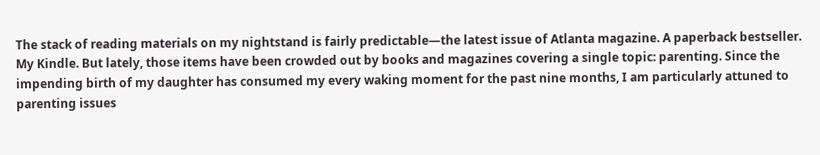The stack of reading materials on my nightstand is fairly predictable—the latest issue of Atlanta magazine. A paperback bestseller. My Kindle. But lately, those items have been crowded out by books and magazines covering a single topic: parenting. Since the impending birth of my daughter has consumed my every waking moment for the past nine months, I am particularly attuned to parenting issues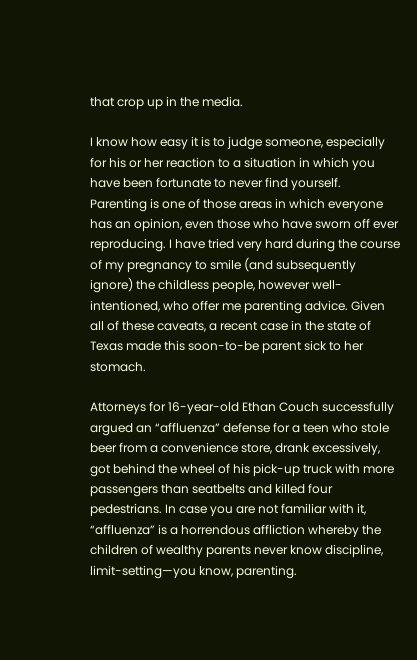that crop up in the media.

I know how easy it is to judge someone, especially for his or her reaction to a situation in which you have been fortunate to never find yourself. Parenting is one of those areas in which everyone has an opinion, even those who have sworn off ever reproducing. I have tried very hard during the course of my pregnancy to smile (and subsequently ignore) the childless people, however well-intentioned, who offer me parenting advice. Given all of these caveats, a recent case in the state of Texas made this soon-to-be parent sick to her stomach.

Attorneys for 16-year-old Ethan Couch successfully argued an “affluenza” defense for a teen who stole beer from a convenience store, drank excessively, got behind the wheel of his pick-up truck with more passengers than seatbelts and killed four pedestrians. In case you are not familiar with it, “affluenza” is a horrendous affliction whereby the children of wealthy parents never know discipline, limit-setting—you know, parenting.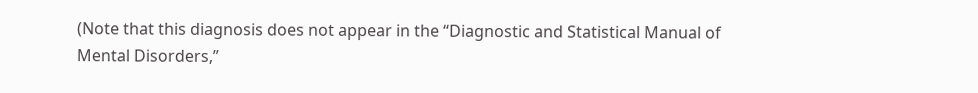(Note that this diagnosis does not appear in the “Diagnostic and Statistical Manual of Mental Disorders,”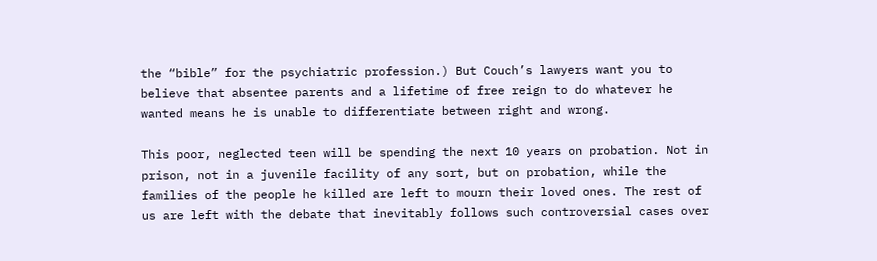the “bible” for the psychiatric profession.) But Couch’s lawyers want you to believe that absentee parents and a lifetime of free reign to do whatever he wanted means he is unable to differentiate between right and wrong.

This poor, neglected teen will be spending the next 10 years on probation. Not in prison, not in a juvenile facility of any sort, but on probation, while the families of the people he killed are left to mourn their loved ones. The rest of us are left with the debate that inevitably follows such controversial cases over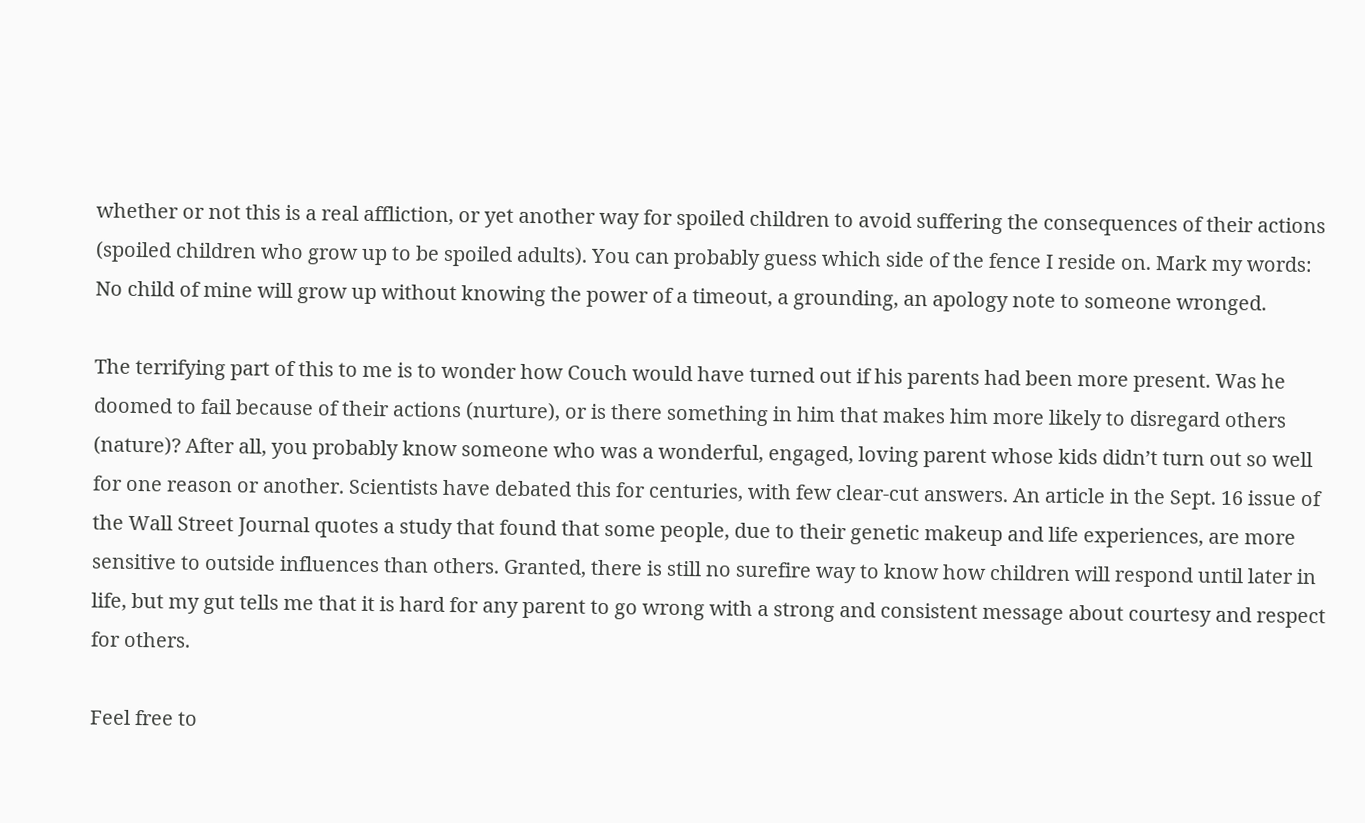whether or not this is a real affliction, or yet another way for spoiled children to avoid suffering the consequences of their actions (spoiled children who grow up to be spoiled adults). You can probably guess which side of the fence I reside on. Mark my words: No child of mine will grow up without knowing the power of a timeout, a grounding, an apology note to someone wronged.

The terrifying part of this to me is to wonder how Couch would have turned out if his parents had been more present. Was he doomed to fail because of their actions (nurture), or is there something in him that makes him more likely to disregard others (nature)? After all, you probably know someone who was a wonderful, engaged, loving parent whose kids didn’t turn out so well for one reason or another. Scientists have debated this for centuries, with few clear-cut answers. An article in the Sept. 16 issue of the Wall Street Journal quotes a study that found that some people, due to their genetic makeup and life experiences, are more sensitive to outside influences than others. Granted, there is still no surefire way to know how children will respond until later in life, but my gut tells me that it is hard for any parent to go wrong with a strong and consistent message about courtesy and respect for others.

Feel free to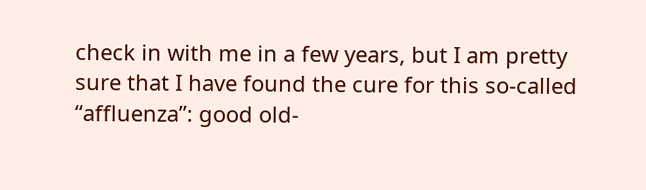check in with me in a few years, but I am pretty sure that I have found the cure for this so-called “affluenza”: good old-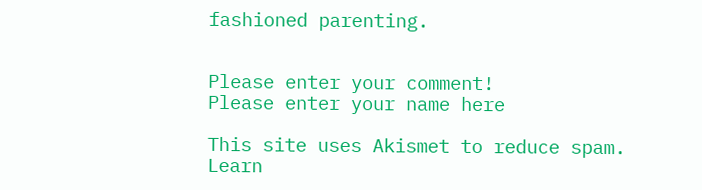fashioned parenting.


Please enter your comment!
Please enter your name here

This site uses Akismet to reduce spam. Learn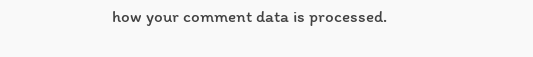how your comment data is processed.